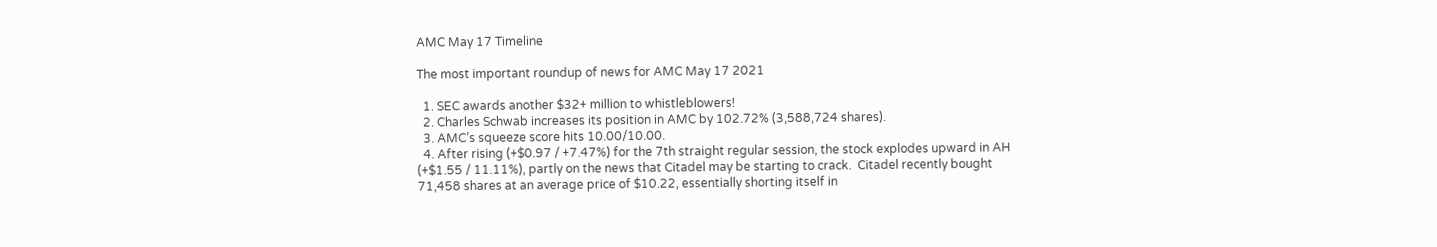AMC May 17 Timeline

The most important roundup of news for AMC May 17 2021

  1. SEC awards another $32+ million to whistleblowers!
  2. Charles Schwab increases its position in AMC by 102.72% (3,588,724 shares).
  3. AMC’s squeeze score hits 10.00/10.00.
  4. After rising (+$0.97 / +7.47%) for the 7th straight regular session, the stock explodes upward in AH (+$1.55 / 11.11%), partly on the news that Citadel may be starting to crack.  Citadel recently bought 71,458 shares at an average price of $10.22, essentially shorting itself in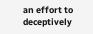an effort to deceptively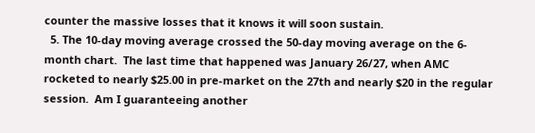counter the massive losses that it knows it will soon sustain.
  5. The 10-day moving average crossed the 50-day moving average on the 6-month chart.  The last time that happened was January 26/27, when AMC rocketed to nearly $25.00 in pre-market on the 27th and nearly $20 in the regular session.  Am I guaranteeing another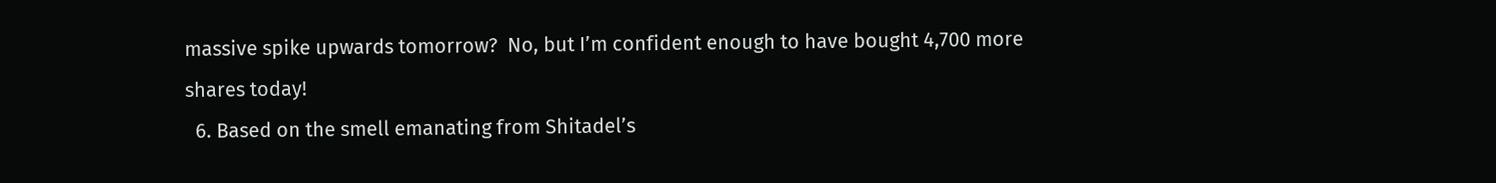massive spike upwards tomorrow?  No, but I’m confident enough to have bought 4,700 more shares today!
  6. Based on the smell emanating from Shitadel’s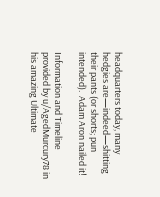headquarters today, many hedgies are—indeed—shitting their pants (or shorts; pun intended).  Adam Aron nailed it!

Information and Timeline provided by u/AgedMurcury78 in his amazing Ultimate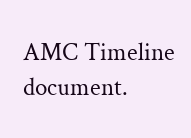AMC Timeline document.